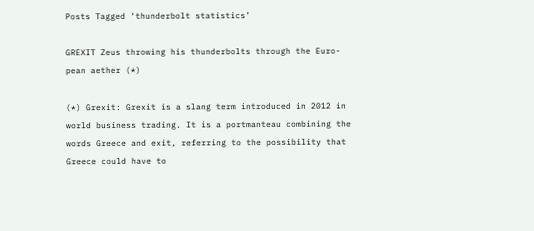Posts Tagged ‘thunderbolt statistics’

GREXIT Zeus throwing his thunderbolts through the Euro-pean aether (*)

(*) Grexit: Grexit is a slang term introduced in 2012 in world business trading. It is a portmanteau combining the words Greece and exit, referring to the possibility that Greece could have to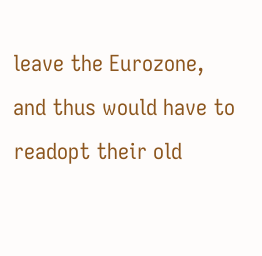leave the Eurozone, and thus would have to readopt their old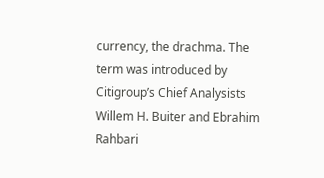currency, the drachma. The term was introduced by Citigroup’s Chief Analysists Willem H. Buiter and Ebrahim Rahbari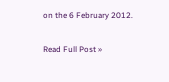on the 6 February 2012.

Read Full Post »